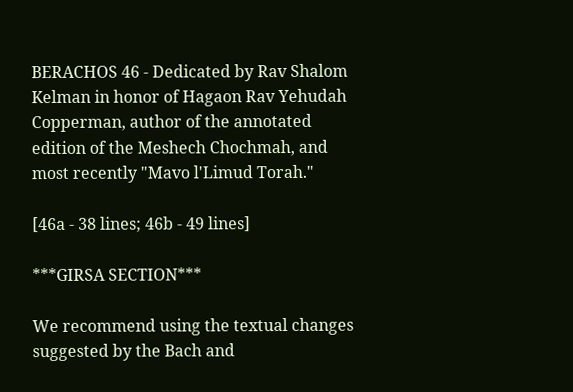BERACHOS 46 - Dedicated by Rav Shalom Kelman in honor of Hagaon Rav Yehudah Copperman, author of the annotated edition of the Meshech Chochmah, and most recently "Mavo l'Limud Torah."

[46a - 38 lines; 46b - 49 lines]

***GIRSA SECTION***

We recommend using the textual changes suggested by the Bach and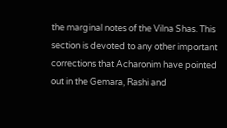the marginal notes of the Vilna Shas. This section is devoted to any other important corrections that Acharonim have pointed out in the Gemara, Rashi and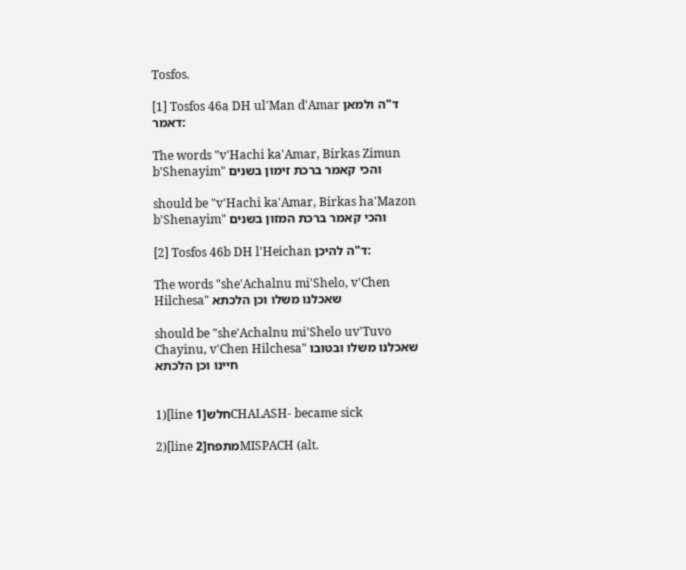Tosfos.

[1] Tosfos 46a DH ul'Man d'Amar ד"ה ולמאן דאמר:

The words "v'Hachi ka'Amar, Birkas Zimun b'Shenayim" והכי קאמר ברכת זימון בשנים

should be "v'Hachi ka'Amar, Birkas ha'Mazon b'Shenayim" והכי קאמר ברכת המזון בשנים

[2] Tosfos 46b DH l'Heichan ד"ה להיכן:

The words "she'Achalnu mi'Shelo, v'Chen Hilchesa" שאכלנו משלו וכן הלכתא

should be "she'Achalnu mi'Shelo uv'Tuvo Chayinu, v'Chen Hilchesa" שאכלנו משלו ובטובו חיינו וכן הלכתא


1)[line 1]חלשCHALASH- became sick

2)[line 2]מתפחMISPACH (alt.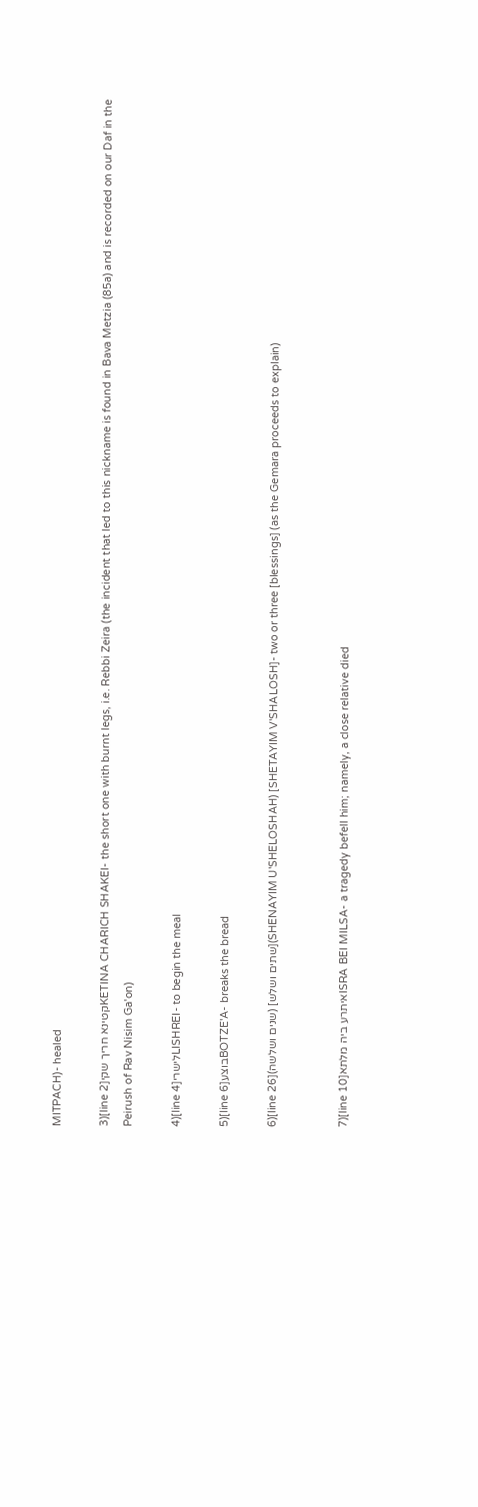MITPACH)- healed

3)[line 2]קטינא חריך שקיKETINA CHARICH SHAKEI- the short one with burnt legs, i.e. Rebbi Zeira (the incident that led to this nickname is found in Bava Metzia (85a) and is recorded on our Daf in the Peirush of Rav Nisim Ga'on)

4)[line 4]לישריLISHREI- to begin the meal

5)[line 6]בוצעBOTZE'A- breaks the bread

6)[line 26](שנים ושלשה) [שתים ושלש](SHENAYIM U'SHELOSHAH) [SHETAYIM V'SHALOSH]- two or three [blessings] (as the Gemara proceeds to explain)


7)[line 10]איתרע ביה מלתאISRA BEI MILSA- a tragedy befell him; namely, a close relative died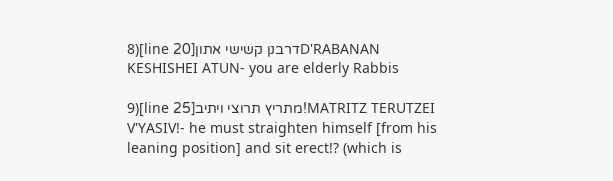8)[line 20]דרבנן קשישי אתוןD'RABANAN KESHISHEI ATUN- you are elderly Rabbis

9)[line 25]מתריץ תרוצי ויתיב!MATRITZ TERUTZEI V'YASIV!- he must straighten himself [from his leaning position] and sit erect!? (which is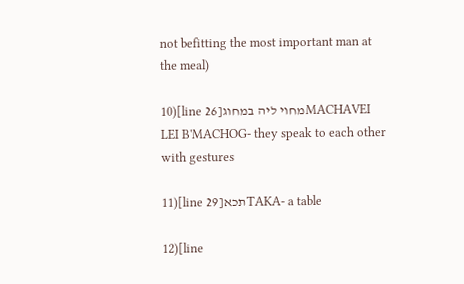not befitting the most important man at the meal)

10)[line 26]מחוי ליה במחוגMACHAVEI LEI B'MACHOG- they speak to each other with gestures

11)[line 29]תכאTAKA- a table

12)[line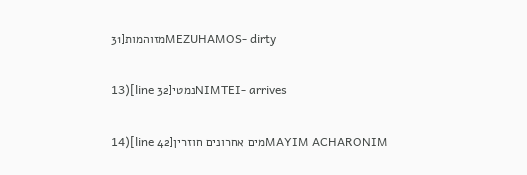31]מזוהמותMEZUHAMOS- dirty

13)[line 32]נמטיNIMTEI- arrives

14)[line 42]מים אחרונים חוזריןMAYIM ACHARONIM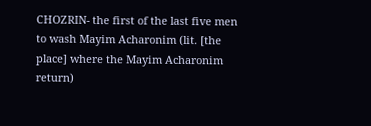CHOZRIN- the first of the last five men to wash Mayim Acharonim (lit. [the place] where the Mayim Acharonim return)